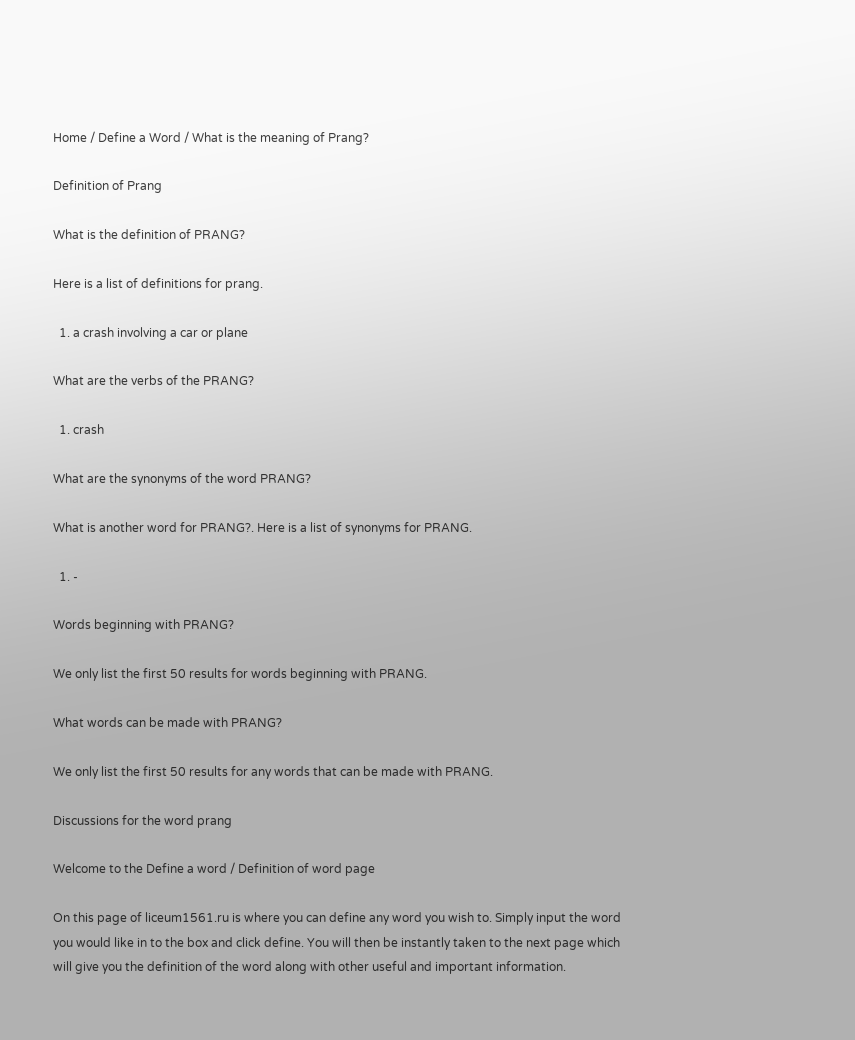Home / Define a Word / What is the meaning of Prang?

Definition of Prang

What is the definition of PRANG?

Here is a list of definitions for prang.

  1. a crash involving a car or plane

What are the verbs of the PRANG?

  1. crash

What are the synonyms of the word PRANG?

What is another word for PRANG?. Here is a list of synonyms for PRANG.

  1. -

Words beginning with PRANG?

We only list the first 50 results for words beginning with PRANG.

What words can be made with PRANG?

We only list the first 50 results for any words that can be made with PRANG.

Discussions for the word prang

Welcome to the Define a word / Definition of word page

On this page of liceum1561.ru is where you can define any word you wish to. Simply input the word you would like in to the box and click define. You will then be instantly taken to the next page which will give you the definition of the word along with other useful and important information.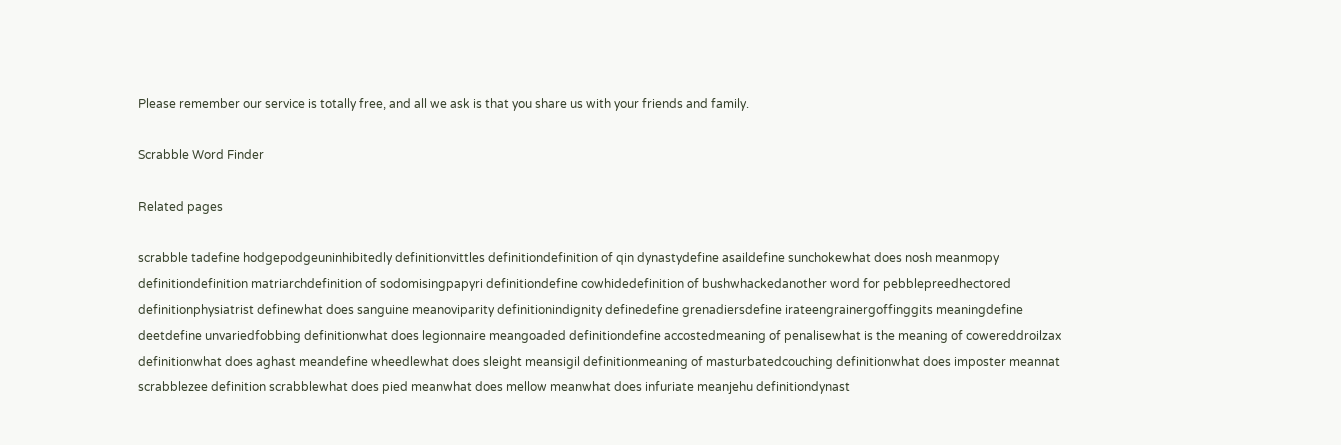Please remember our service is totally free, and all we ask is that you share us with your friends and family.

Scrabble Word Finder

Related pages

scrabble tadefine hodgepodgeuninhibitedly definitionvittles definitiondefinition of qin dynastydefine asaildefine sunchokewhat does nosh meanmopy definitiondefinition matriarchdefinition of sodomisingpapyri definitiondefine cowhidedefinition of bushwhackedanother word for pebblepreedhectored definitionphysiatrist definewhat does sanguine meanoviparity definitionindignity definedefine grenadiersdefine irateengrainergoffinggits meaningdefine deetdefine unvariedfobbing definitionwhat does legionnaire meangoaded definitiondefine accostedmeaning of penalisewhat is the meaning of cowereddroilzax definitionwhat does aghast meandefine wheedlewhat does sleight meansigil definitionmeaning of masturbatedcouching definitionwhat does imposter meannat scrabblezee definition scrabblewhat does pied meanwhat does mellow meanwhat does infuriate meanjehu definitiondynast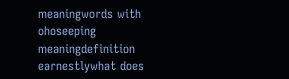meaningwords with ohoseeping meaningdefinition earnestlywhat does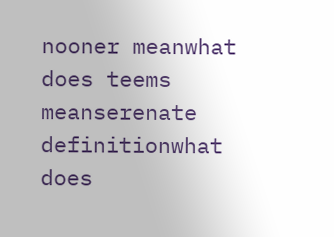nooner meanwhat does teems meanserenate definitionwhat does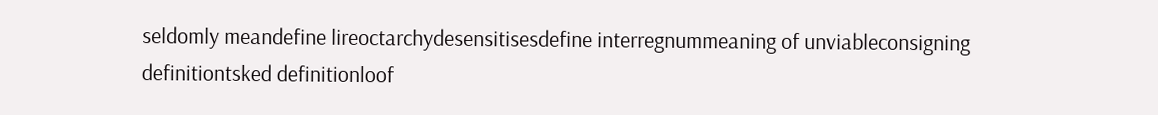seldomly meandefine lireoctarchydesensitisesdefine interregnummeaning of unviableconsigning definitiontsked definitionloof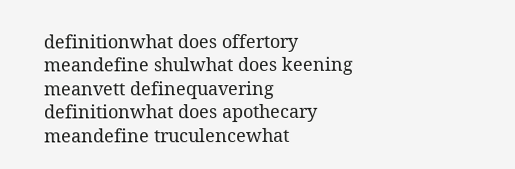definitionwhat does offertory meandefine shulwhat does keening meanvett definequavering definitionwhat does apothecary meandefine truculencewhat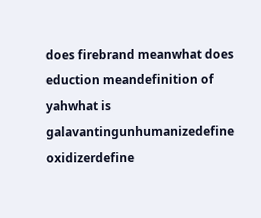does firebrand meanwhat does eduction meandefinition of yahwhat is galavantingunhumanizedefine oxidizerdefine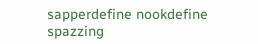sapperdefine nookdefine spazzing